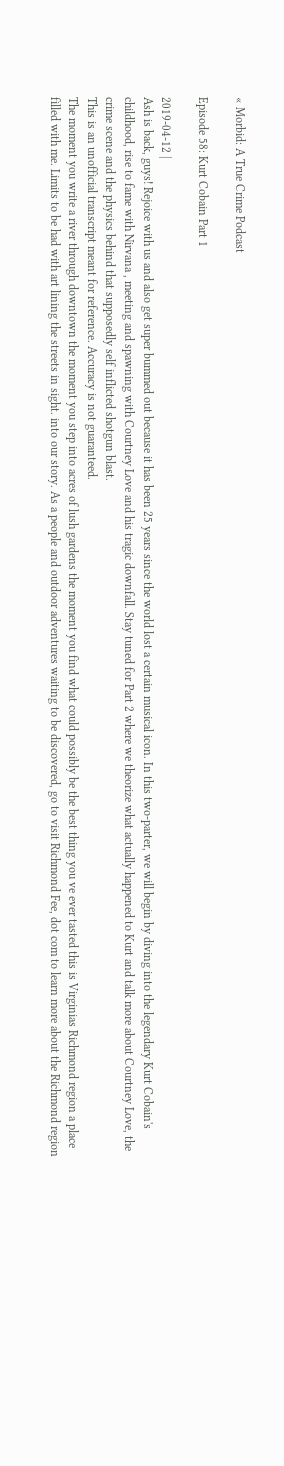« Morbid: A True Crime Podcast

Episode 58: Kurt Cobain Part 1

2019-04-12 |
Ash is back, guys! Rejoice with us and also get super bummed out because it has been 25 years since the world lost a certain musical icon. In this two-parter, we will begin by diving into the legendary Kurt Cobain's childhood, rise to fame with Nirvana , meeting and spawning with Courtney Love and his tragic downfall. Stay tuned for Part 2 where we theorize what actually happened to Kurt and talk more about Courtney Love, the crime scene and the physics behind that supposedly self inflicted shotgun blast.
This is an unofficial transcript meant for reference. Accuracy is not guaranteed.
The moment you write a river through downtown the moment you step into acres of lush gardens the moment you find what could possibly be the best thing you ve ever tasted this is Virginias Richmond region a place filled with me. Limits to be had with art lining the streets in sight. into our story. As a people and outdoor adventures waiting to be discovered, go to visit Richmond Fee, dot com to learn more about the Richmond region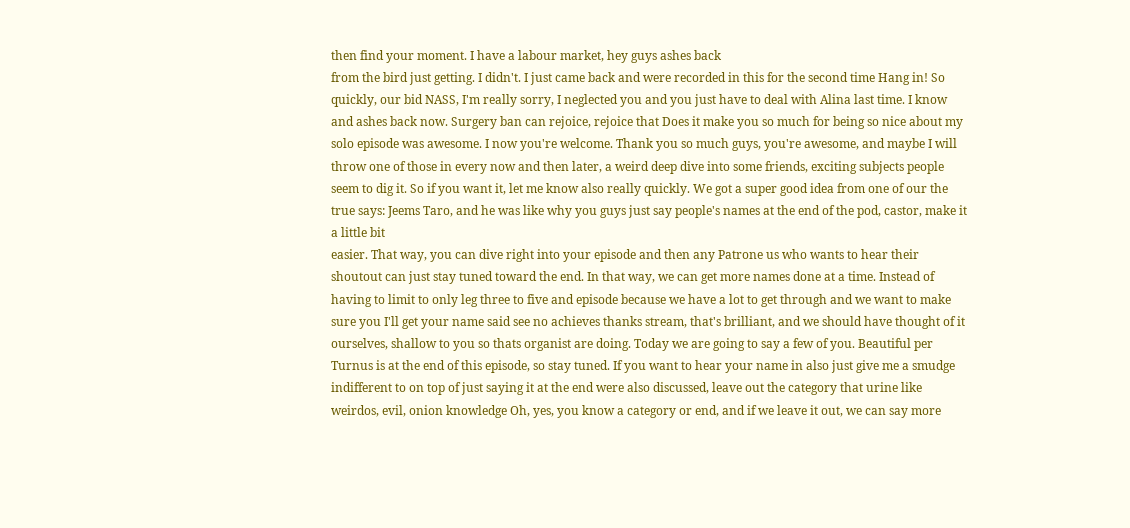then find your moment. I have a labour market, hey guys ashes back
from the bird just getting. I didn't. I just came back and were recorded in this for the second time Hang in! So quickly, our bid NASS, I'm really sorry, I neglected you and you just have to deal with Alina last time. I know and ashes back now. Surgery ban can rejoice, rejoice that Does it make you so much for being so nice about my solo episode was awesome. I now you're welcome. Thank you so much guys, you're awesome, and maybe I will throw one of those in every now and then later, a weird deep dive into some friends, exciting subjects people seem to dig it. So if you want it, let me know also really quickly. We got a super good idea from one of our the true says: Jeems Taro, and he was like why you guys just say people's names at the end of the pod, castor, make it a little bit
easier. That way, you can dive right into your episode and then any Patrone us who wants to hear their shoutout can just stay tuned toward the end. In that way, we can get more names done at a time. Instead of having to limit to only leg three to five and episode because we have a lot to get through and we want to make sure you I'll get your name said see no achieves thanks stream, that's brilliant, and we should have thought of it ourselves, shallow to you so thats organist are doing. Today we are going to say a few of you. Beautiful per Turnus is at the end of this episode, so stay tuned. If you want to hear your name in also just give me a smudge indifferent to on top of just saying it at the end were also discussed, leave out the category that urine like weirdos, evil, onion knowledge Oh, yes, you know a category or end, and if we leave it out, we can say more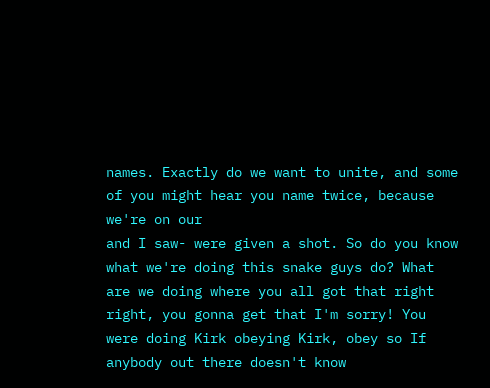names. Exactly do we want to unite, and some of you might hear you name twice, because we're on our
and I saw- were given a shot. So do you know what we're doing this snake guys do? What are we doing where you all got that right right, you gonna get that I'm sorry! You were doing Kirk obeying Kirk, obey so If anybody out there doesn't know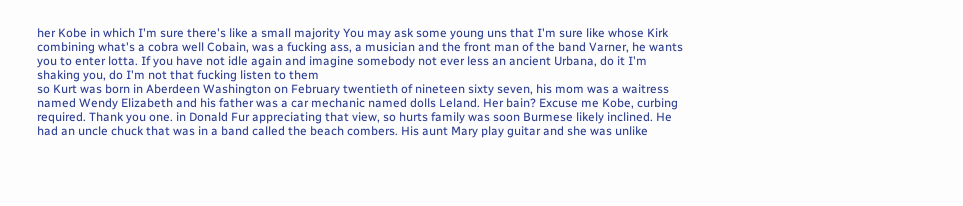her Kobe in which I'm sure there's like a small majority You may ask some young uns that I'm sure like whose Kirk combining what's a cobra well Cobain, was a fucking ass, a musician and the front man of the band Varner, he wants you to enter lotta. If you have not idle again and imagine somebody not ever less an ancient Urbana, do it I'm shaking you, do I'm not that fucking listen to them
so Kurt was born in Aberdeen Washington on February twentieth of nineteen sixty seven, his mom was a waitress named Wendy Elizabeth and his father was a car mechanic named dolls Leland. Her bain? Excuse me Kobe, curbing required. Thank you one. in Donald Fur appreciating that view, so hurts family was soon Burmese likely inclined. He had an uncle chuck that was in a band called the beach combers. His aunt Mary play guitar and she was unlike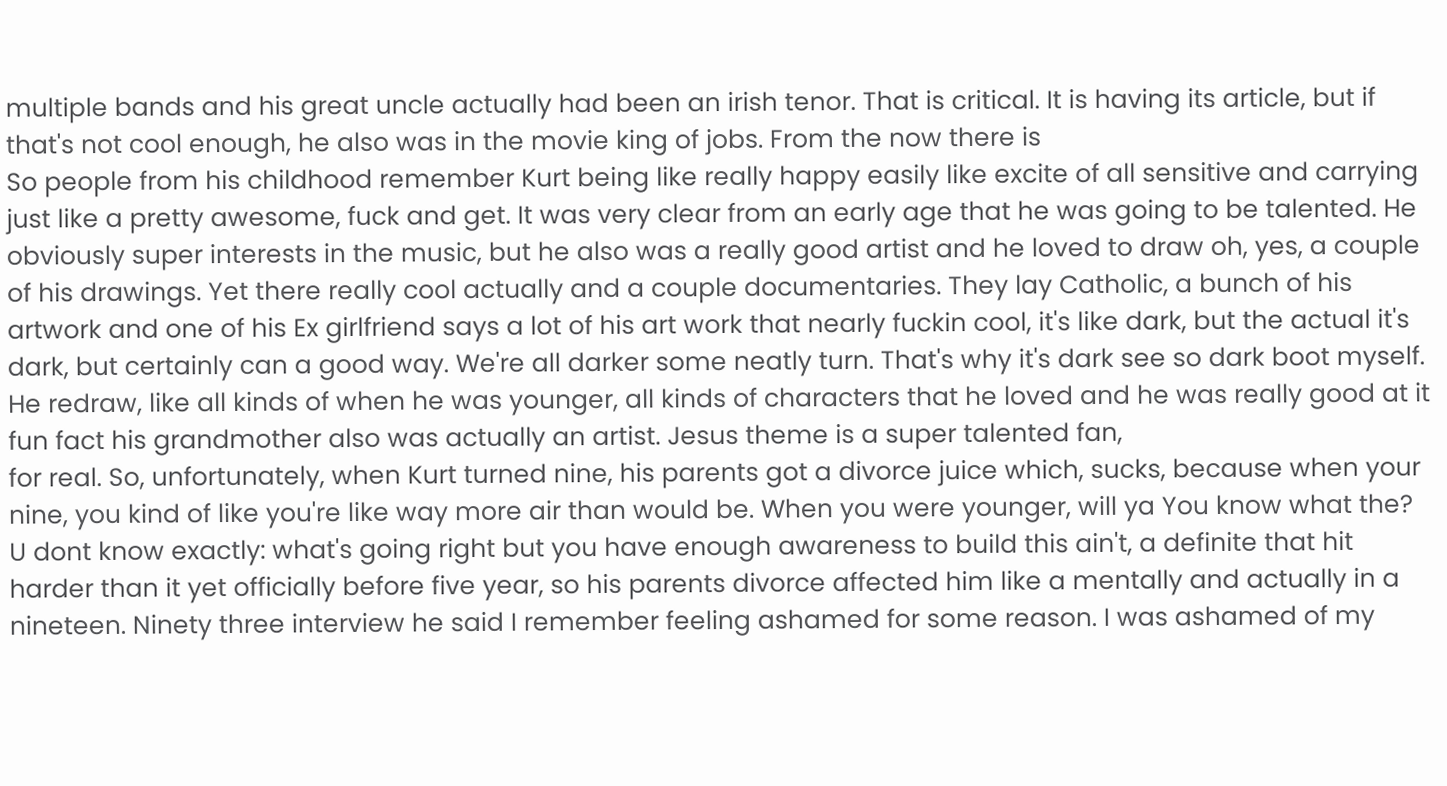multiple bands and his great uncle actually had been an irish tenor. That is critical. It is having its article, but if that's not cool enough, he also was in the movie king of jobs. From the now there is
So people from his childhood remember Kurt being like really happy easily like excite of all sensitive and carrying just like a pretty awesome, fuck and get. It was very clear from an early age that he was going to be talented. He obviously super interests in the music, but he also was a really good artist and he loved to draw oh, yes, a couple of his drawings. Yet there really cool actually and a couple documentaries. They lay Catholic, a bunch of his artwork and one of his Ex girlfriend says a lot of his art work that nearly fuckin cool, it's like dark, but the actual it's dark, but certainly can a good way. We're all darker some neatly turn. That's why it's dark see so dark boot myself. He redraw, like all kinds of when he was younger, all kinds of characters that he loved and he was really good at it fun fact his grandmother also was actually an artist. Jesus theme is a super talented fan,
for real. So, unfortunately, when Kurt turned nine, his parents got a divorce juice which, sucks, because when your nine, you kind of like you're like way more air than would be. When you were younger, will ya You know what the? U dont know exactly: what's going right but you have enough awareness to build this ain't, a definite that hit harder than it yet officially before five year, so his parents divorce affected him like a mentally and actually in a nineteen. Ninety three interview he said I remember feeling ashamed for some reason. I was ashamed of my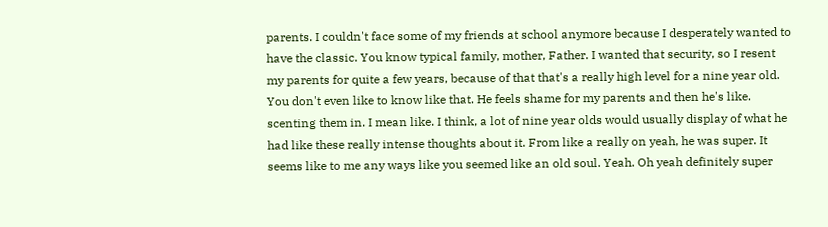parents. I couldn't face some of my friends at school anymore because I desperately wanted to have the classic. You know typical family, mother, Father. I wanted that security, so I resent my parents for quite a few years, because of that that's a really high level for a nine year old. You don't even like to know like that. He feels shame for my parents and then he's like.
scenting them in. I mean like. I think, a lot of nine year olds would usually display of what he had like these really intense thoughts about it. From like a really on yeah, he was super. It seems like to me any ways like you seemed like an old soul. Yeah. Oh yeah definitely super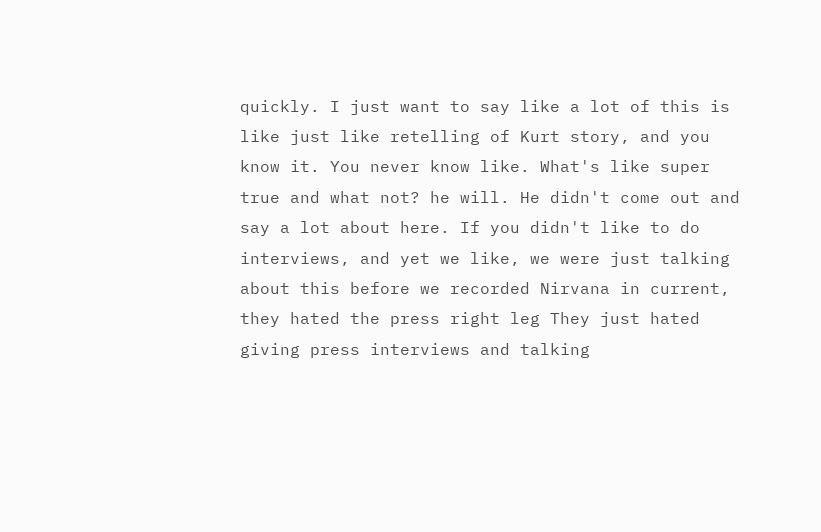quickly. I just want to say like a lot of this is like just like retelling of Kurt story, and you know it. You never know like. What's like super true and what not? he will. He didn't come out and say a lot about here. If you didn't like to do interviews, and yet we like, we were just talking about this before we recorded Nirvana in current, they hated the press right leg They just hated giving press interviews and talking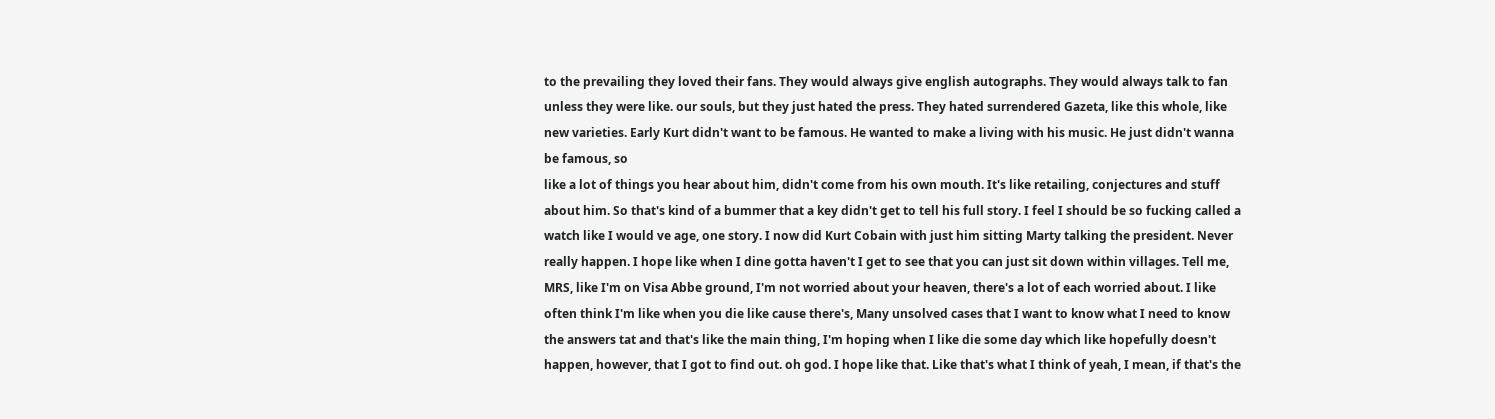to the prevailing they loved their fans. They would always give english autographs. They would always talk to fan unless they were like. our souls, but they just hated the press. They hated surrendered Gazeta, like this whole, like new varieties. Early Kurt didn't want to be famous. He wanted to make a living with his music. He just didn't wanna be famous, so
like a lot of things you hear about him, didn't come from his own mouth. It's like retailing, conjectures and stuff about him. So that's kind of a bummer that a key didn't get to tell his full story. I feel I should be so fucking called a watch like I would ve age, one story. I now did Kurt Cobain with just him sitting Marty talking the president. Never really happen. I hope like when I dine gotta haven't I get to see that you can just sit down within villages. Tell me, MRS, like I'm on Visa Abbe ground, I'm not worried about your heaven, there's a lot of each worried about. I like often think I'm like when you die like cause there's, Many unsolved cases that I want to know what I need to know the answers tat and that's like the main thing, I'm hoping when I like die some day which like hopefully doesn't happen, however, that I got to find out. oh god. I hope like that. Like that's what I think of yeah, I mean, if that's the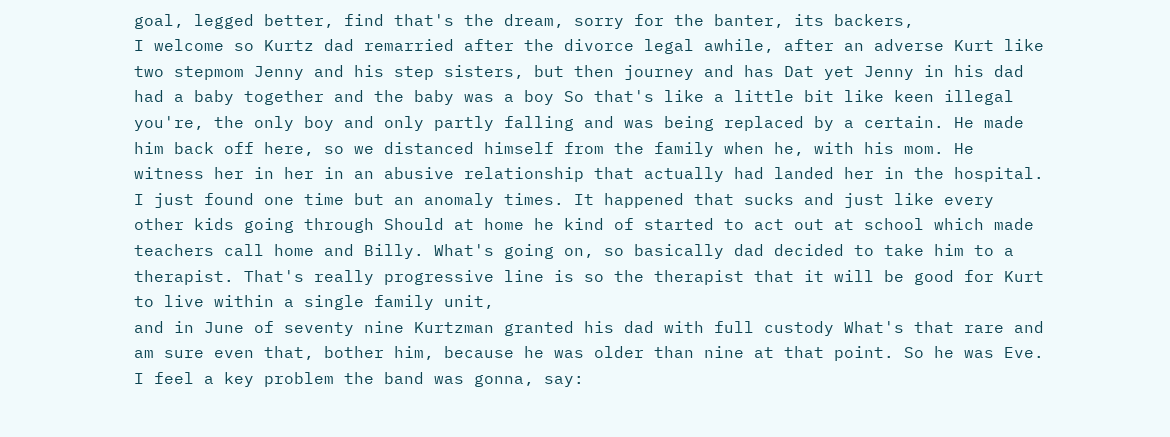goal, legged better, find that's the dream, sorry for the banter, its backers,
I welcome so Kurtz dad remarried after the divorce legal awhile, after an adverse Kurt like two stepmom Jenny and his step sisters, but then journey and has Dat yet Jenny in his dad had a baby together and the baby was a boy So that's like a little bit like keen illegal you're, the only boy and only partly falling and was being replaced by a certain. He made him back off here, so we distanced himself from the family when he, with his mom. He witness her in her in an abusive relationship that actually had landed her in the hospital. I just found one time but an anomaly times. It happened that sucks and just like every other kids going through Should at home he kind of started to act out at school which made teachers call home and Billy. What's going on, so basically dad decided to take him to a therapist. That's really progressive line is so the therapist that it will be good for Kurt to live within a single family unit,
and in June of seventy nine Kurtzman granted his dad with full custody What's that rare and am sure even that, bother him, because he was older than nine at that point. So he was Eve. I feel a key problem the band was gonna, say: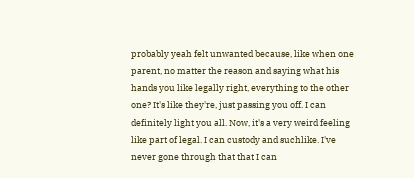probably yeah felt unwanted because, like when one parent, no matter the reason and saying what his hands you like legally right, everything to the other one? It's like they're, just passing you off. I can definitely light you all. Now, it's a very weird feeling like part of legal. I can custody and suchlike. I've never gone through that that I can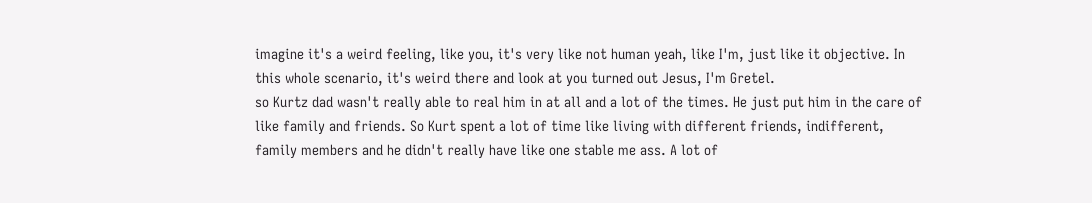imagine it's a weird feeling, like you, it's very like not human yeah, like I'm, just like it objective. In this whole scenario, it's weird there and look at you turned out Jesus, I'm Gretel.
so Kurtz dad wasn't really able to real him in at all and a lot of the times. He just put him in the care of like family and friends. So Kurt spent a lot of time like living with different friends, indifferent, family members and he didn't really have like one stable me ass. A lot of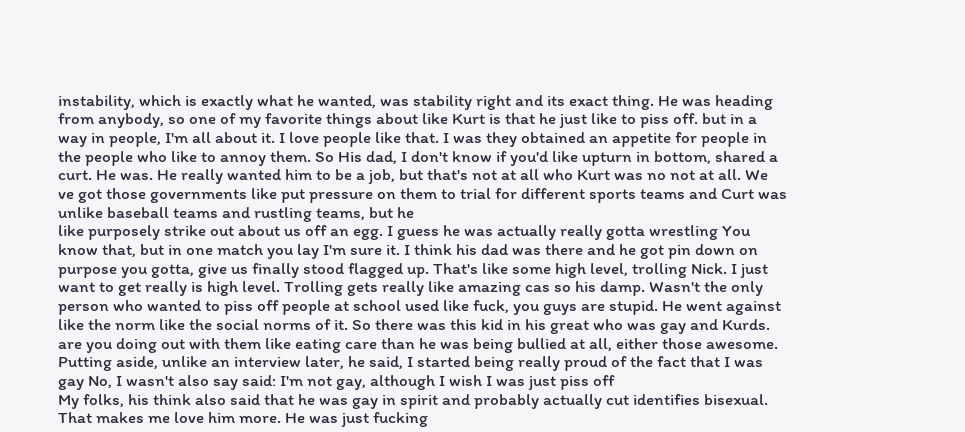instability, which is exactly what he wanted, was stability right and its exact thing. He was heading from anybody, so one of my favorite things about like Kurt is that he just like to piss off. but in a way in people, I'm all about it. I love people like that. I was they obtained an appetite for people in the people who like to annoy them. So His dad, I don't know if you'd like upturn in bottom, shared a curt. He was. He really wanted him to be a job, but that's not at all who Kurt was no not at all. We ve got those governments like put pressure on them to trial for different sports teams and Curt was unlike baseball teams and rustling teams, but he
like purposely strike out about us off an egg. I guess he was actually really gotta wrestling You know that, but in one match you lay I'm sure it. I think his dad was there and he got pin down on purpose you gotta, give us finally stood flagged up. That's like some high level, trolling Nick. I just want to get really is high level. Trolling gets really like amazing cas so his damp. Wasn't the only person who wanted to piss off people at school used like fuck, you guys are stupid. He went against like the norm like the social norms of it. So there was this kid in his great who was gay and Kurds. are you doing out with them like eating care than he was being bullied at all, either those awesome. Putting aside, unlike an interview later, he said, I started being really proud of the fact that I was gay No, I wasn't also say said: I'm not gay, although I wish I was just piss off
My folks, his think also said that he was gay in spirit and probably actually cut identifies bisexual. That makes me love him more. He was just fucking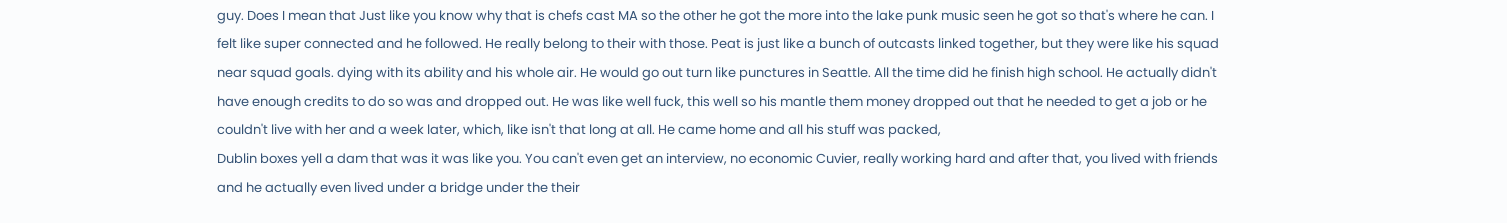guy. Does I mean that Just like you know why that is chefs cast MA so the other he got the more into the lake punk music seen he got so that's where he can. I felt like super connected and he followed. He really belong to their with those. Peat is just like a bunch of outcasts linked together, but they were like his squad near squad goals. dying with its ability and his whole air. He would go out turn like punctures in Seattle. All the time did he finish high school. He actually didn't have enough credits to do so was and dropped out. He was like well fuck, this well so his mantle them money dropped out that he needed to get a job or he couldn't live with her and a week later, which, like isn't that long at all. He came home and all his stuff was packed,
Dublin boxes yell a dam that was it was like you. You can't even get an interview, no economic Cuvier, really working hard and after that, you lived with friends and he actually even lived under a bridge under the their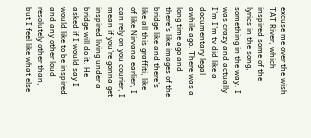excuse me over the wish TAT River, which inspired some of the lyrics in the song, something in the way. I was crazy and actually I'm I'm tv did like a documentary legal awhile ago. There was a long time ago and there's like images of the bridge like and there's like all this graffiti, like of like Nirvana earlier, I can rely on you courier, I mean if you're gonna get inspired living under a bridge will do it. He asked if I would say I would like to be inspired and any other loud resolutely other than, but I feel like what else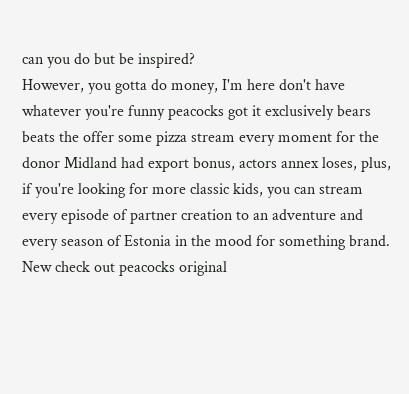can you do but be inspired?
However, you gotta do money, I'm here don't have whatever you're funny peacocks got it exclusively bears beats the offer some pizza stream every moment for the donor Midland had export bonus, actors annex loses, plus, if you're looking for more classic kids, you can stream every episode of partner creation to an adventure and every season of Estonia in the mood for something brand. New check out peacocks original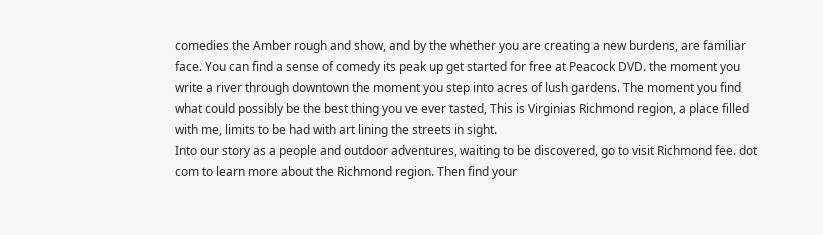comedies the Amber rough and show, and by the whether you are creating a new burdens, are familiar face. You can find a sense of comedy its peak up get started for free at Peacock DVD. the moment you write a river through downtown the moment you step into acres of lush gardens. The moment you find what could possibly be the best thing you ve ever tasted, This is Virginias Richmond region, a place filled with me, limits to be had with art lining the streets in sight.
Into our story as a people and outdoor adventures, waiting to be discovered, go to visit Richmond fee. dot com to learn more about the Richmond region. Then find your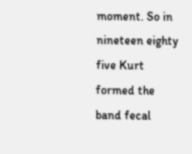moment. So in nineteen eighty five Kurt formed the band fecal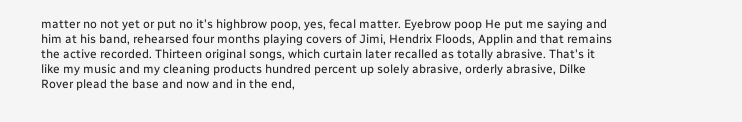matter no not yet or put no it's highbrow poop, yes, fecal matter. Eyebrow poop He put me saying and him at his band, rehearsed four months playing covers of Jimi, Hendrix Floods, Applin and that remains the active recorded. Thirteen original songs, which curtain later recalled as totally abrasive. That's it like my music and my cleaning products hundred percent up solely abrasive, orderly abrasive, Dilke Rover plead the base and now and in the end,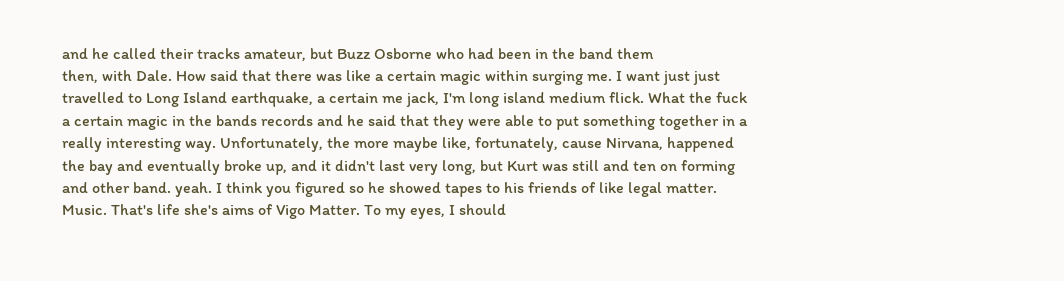and he called their tracks amateur, but Buzz Osborne who had been in the band them
then, with Dale. How said that there was like a certain magic within surging me. I want just just travelled to Long Island earthquake, a certain me jack, I'm long island medium flick. What the fuck a certain magic in the bands records and he said that they were able to put something together in a really interesting way. Unfortunately, the more maybe like, fortunately, cause Nirvana, happened the bay and eventually broke up, and it didn't last very long, but Kurt was still and ten on forming and other band. yeah. I think you figured so he showed tapes to his friends of like legal matter. Music. That's life she's aims of Vigo Matter. To my eyes, I should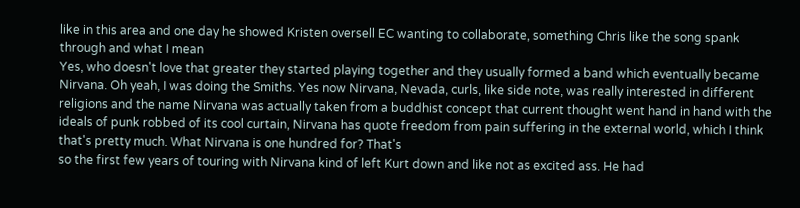like in this area and one day he showed Kristen oversell EC wanting to collaborate, something Chris like the song spank through and what I mean
Yes, who doesn't love that greater they started playing together and they usually formed a band which eventually became Nirvana. Oh yeah, I was doing the Smiths. Yes now Nirvana, Nevada, curls, like side note, was really interested in different religions and the name Nirvana was actually taken from a buddhist concept that current thought went hand in hand with the ideals of punk robbed of its cool curtain, Nirvana has quote freedom from pain suffering in the external world, which I think that's pretty much. What Nirvana is one hundred for? That's
so the first few years of touring with Nirvana kind of left Kurt down and like not as excited ass. He had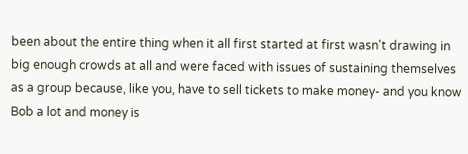been about the entire thing when it all first started at first wasn't drawing in big enough crowds at all and were faced with issues of sustaining themselves as a group because, like you, have to sell tickets to make money- and you know Bob a lot and money is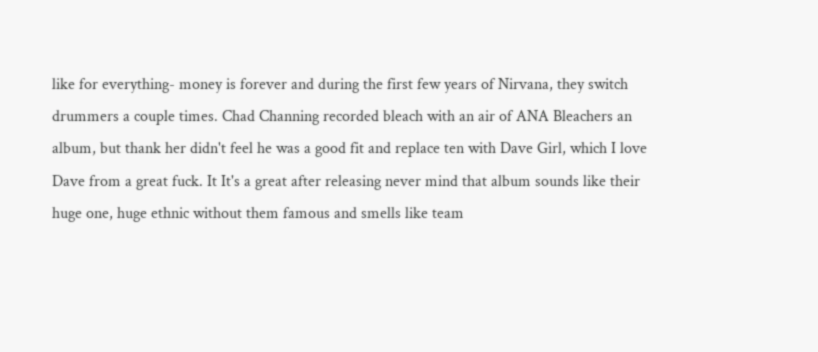like for everything- money is forever and during the first few years of Nirvana, they switch drummers a couple times. Chad Channing recorded bleach with an air of ANA Bleachers an album, but thank her didn't feel he was a good fit and replace ten with Dave Girl, which I love Dave from a great fuck. It It's a great after releasing never mind that album sounds like their huge one, huge ethnic without them famous and smells like team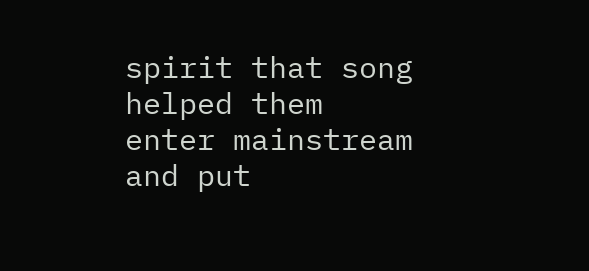spirit that song helped them enter mainstream and put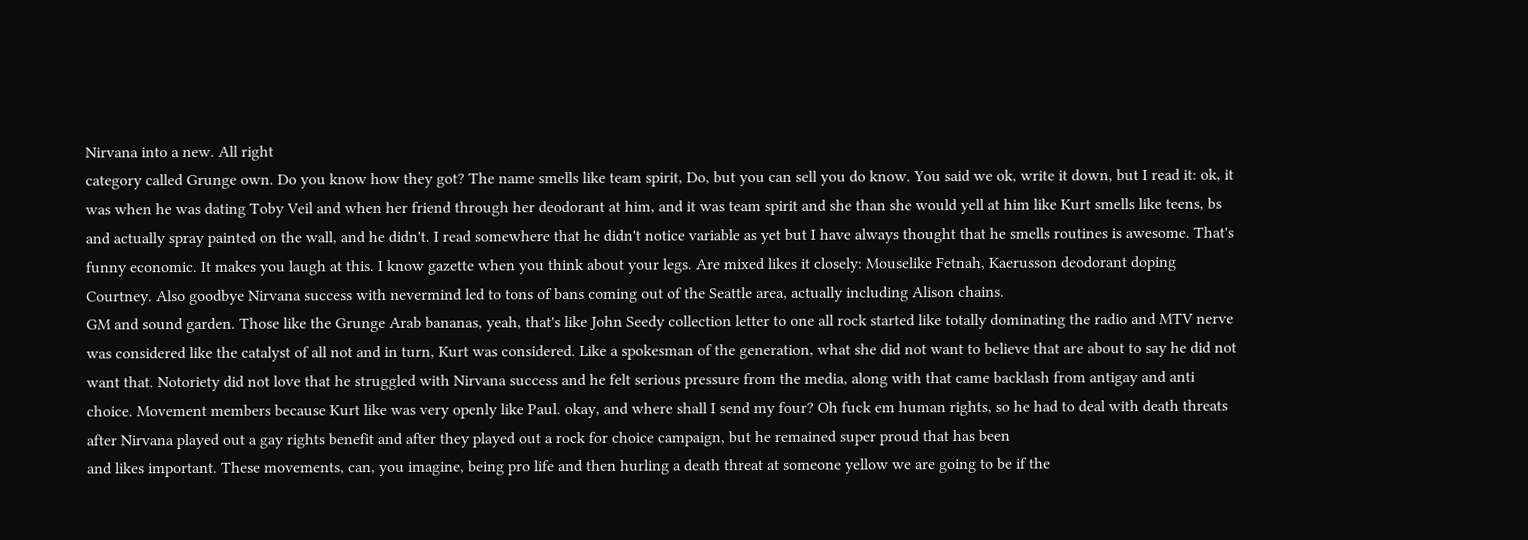Nirvana into a new. All right
category called Grunge own. Do you know how they got? The name smells like team spirit, Do, but you can sell you do know. You said we ok, write it down, but I read it: ok, it was when he was dating Toby Veil and when her friend through her deodorant at him, and it was team spirit and she than she would yell at him like Kurt smells like teens, bs and actually spray painted on the wall, and he didn't. I read somewhere that he didn't notice variable as yet but I have always thought that he smells routines is awesome. That's funny economic. It makes you laugh at this. I know gazette when you think about your legs. Are mixed likes it closely: Mouselike Fetnah, Kaerusson deodorant doping Courtney. Also goodbye Nirvana success with nevermind led to tons of bans coming out of the Seattle area, actually including Alison chains.
GM and sound garden. Those like the Grunge Arab bananas, yeah, that's like John Seedy collection letter to one all rock started like totally dominating the radio and MTV nerve was considered like the catalyst of all not and in turn, Kurt was considered. Like a spokesman of the generation, what she did not want to believe that are about to say he did not want that. Notoriety did not love that he struggled with Nirvana success and he felt serious pressure from the media, along with that came backlash from antigay and anti choice. Movement members because Kurt like was very openly like Paul. okay, and where shall I send my four? Oh fuck em human rights, so he had to deal with death threats after Nirvana played out a gay rights benefit and after they played out a rock for choice campaign, but he remained super proud that has been
and likes important. These movements, can, you imagine, being pro life and then hurling a death threat at someone yellow we are going to be if the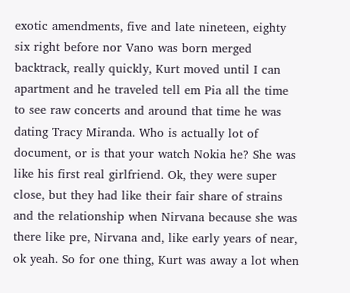exotic amendments, five and late nineteen, eighty six right before nor Vano was born merged backtrack, really quickly, Kurt moved until I can apartment and he traveled tell em Pia all the time to see raw concerts and around that time he was dating Tracy Miranda. Who is actually lot of document, or is that your watch Nokia he? She was like his first real girlfriend. Ok, they were super close, but they had like their fair share of strains and the relationship when Nirvana because she was there like pre, Nirvana and, like early years of near, ok yeah. So for one thing, Kurt was away a lot when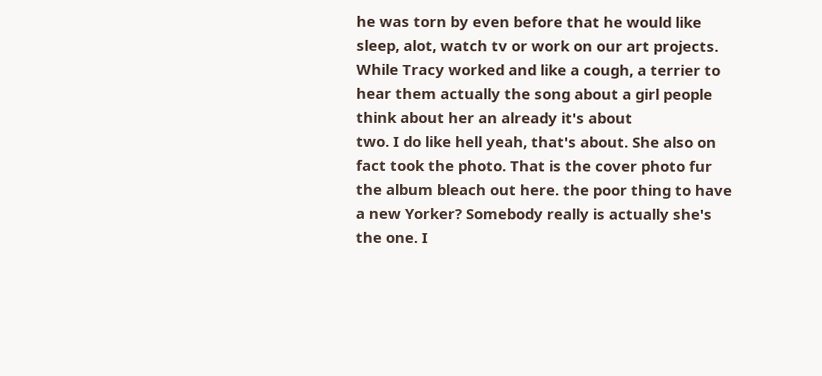he was torn by even before that he would like sleep, alot, watch tv or work on our art projects. While Tracy worked and like a cough, a terrier to hear them actually the song about a girl people think about her an already it's about
two. I do like hell yeah, that's about. She also on fact took the photo. That is the cover photo fur the album bleach out here. the poor thing to have a new Yorker? Somebody really is actually she's the one. I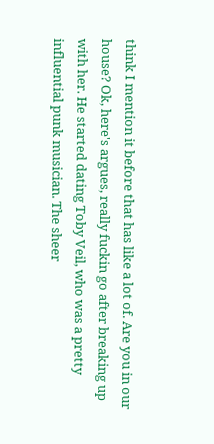think I mention it before that has like a lot of. Are you in our house? Ok, here's argues, really fuckin go after breaking up with her. He started dating Toby Veil, who was a pretty influential punk musician. The sheer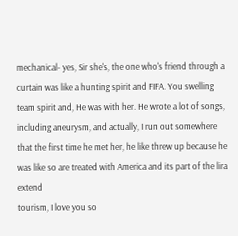mechanical- yes, Sir she's, the one who's friend through a curtain was like a hunting spirit and FIFA. You swelling team spirit and, He was with her. He wrote a lot of songs, including aneurysm, and actually, I run out somewhere that the first time he met her, he like threw up because he was like so are treated with America and its part of the lira extend
tourism, I love you so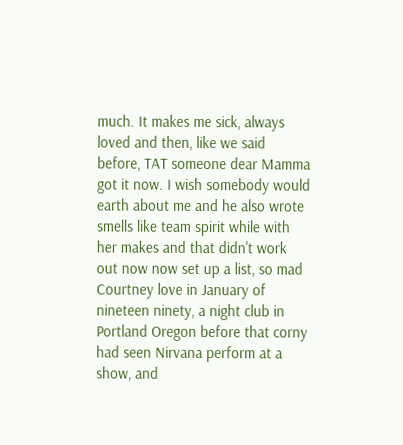much. It makes me sick, always loved and then, like we said before, TAT someone dear Mamma got it now. I wish somebody would earth about me and he also wrote smells like team spirit while with her makes and that didn't work out now now set up a list, so mad Courtney love in January of nineteen ninety, a night club in Portland Oregon before that corny had seen Nirvana perform at a show, and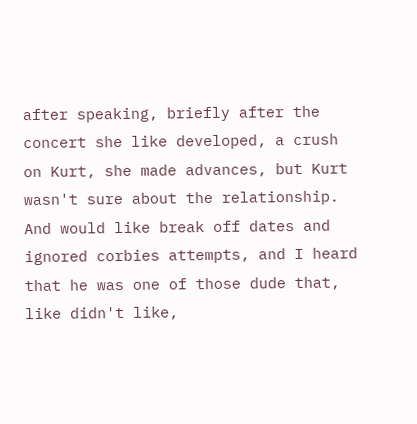after speaking, briefly after the concert she like developed, a crush on Kurt, she made advances, but Kurt wasn't sure about the relationship. And would like break off dates and ignored corbies attempts, and I heard that he was one of those dude that, like didn't like,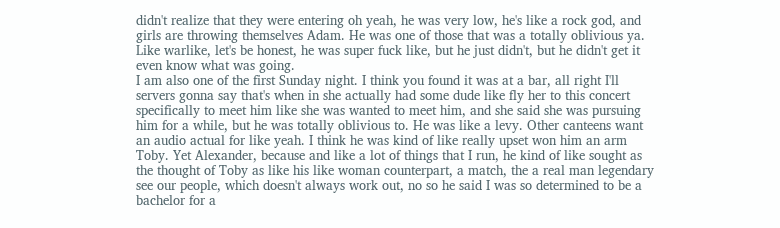didn't realize that they were entering oh yeah, he was very low, he's like a rock god, and girls are throwing themselves Adam. He was one of those that was a totally oblivious ya. Like warlike, let's be honest, he was super fuck like, but he just didn't, but he didn't get it even know what was going.
I am also one of the first Sunday night. I think you found it was at a bar, all right I'll servers gonna say that's when in she actually had some dude like fly her to this concert specifically to meet him like she was wanted to meet him, and she said she was pursuing him for a while, but he was totally oblivious to. He was like a levy. Other canteens want an audio actual for like yeah. I think he was kind of like really upset won him an arm Toby. Yet Alexander, because and like a lot of things that I run, he kind of like sought as the thought of Toby as like his like woman counterpart, a match, the a real man legendary see our people, which doesn't always work out, no so he said I was so determined to be a bachelor for a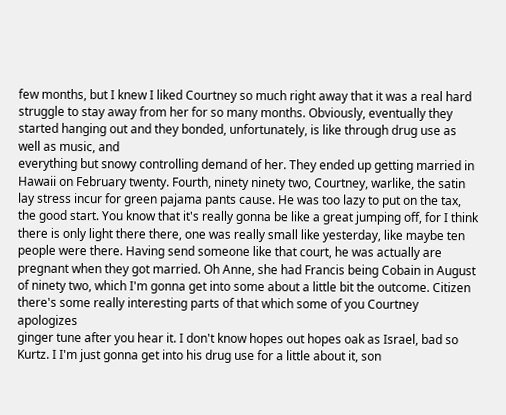few months, but I knew I liked Courtney so much right away that it was a real hard struggle to stay away from her for so many months. Obviously, eventually they started hanging out and they bonded, unfortunately, is like through drug use as well as music, and
everything but snowy controlling demand of her. They ended up getting married in Hawaii on February twenty. Fourth, ninety ninety two, Courtney, warlike, the satin lay stress incur for green pajama pants cause. He was too lazy to put on the tax, the good start. You know that it's really gonna be like a great jumping off, for I think there is only light there there, one was really small like yesterday, like maybe ten people were there. Having send someone like that court, he was actually are pregnant when they got married. Oh Anne, she had Francis being Cobain in August of ninety two, which I'm gonna get into some about a little bit the outcome. Citizen there's some really interesting parts of that which some of you Courtney apologizes
ginger tune after you hear it. I don't know hopes out hopes oak as Israel, bad so Kurtz. I I'm just gonna get into his drug use for a little about it, son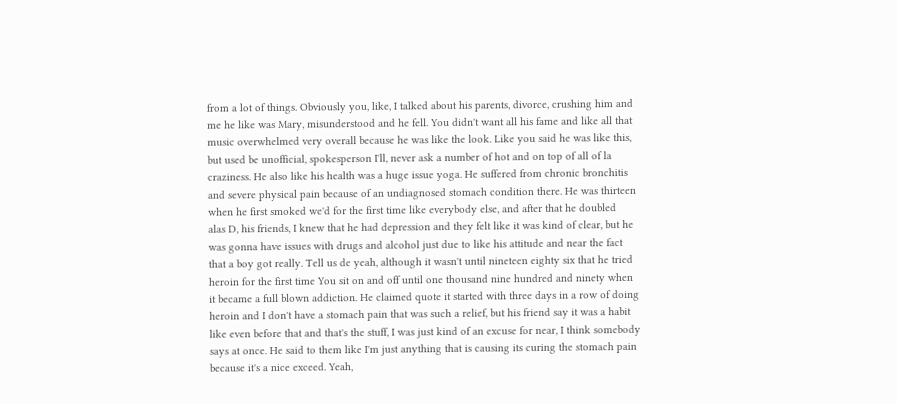from a lot of things. Obviously you, like, I talked about his parents, divorce, crushing him and me he like was Mary, misunderstood and he fell. You didn't want all his fame and like all that music overwhelmed very overall because he was like the look. Like you said he was like this, but used be unofficial, spokesperson I'll, never ask a number of hot and on top of all of la craziness. He also like his health was a huge issue yoga. He suffered from chronic bronchitis and severe physical pain because of an undiagnosed stomach condition there. He was thirteen when he first smoked we'd for the first time like everybody else, and after that he doubled
alas D, his friends, I knew that he had depression and they felt like it was kind of clear, but he was gonna have issues with drugs and alcohol just due to like his attitude and near the fact that a boy got really. Tell us de yeah, although it wasn't until nineteen eighty six that he tried heroin for the first time You sit on and off until one thousand nine hundred and ninety when it became a full blown addiction. He claimed quote it started with three days in a row of doing heroin and I don't have a stomach pain that was such a relief, but his friend say it was a habit like even before that and that's the stuff, I was just kind of an excuse for near, I think somebody says at once. He said to them like I'm just anything that is causing its curing the stomach pain because it's a nice exceed. Yeah,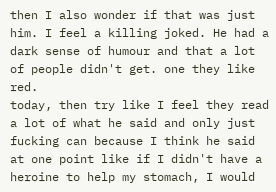then I also wonder if that was just him. I feel a killing joked. He had a dark sense of humour and that a lot of people didn't get. one they like red.
today, then try like I feel they read a lot of what he said and only just fucking can because I think he said at one point like if I didn't have a heroine to help my stomach, I would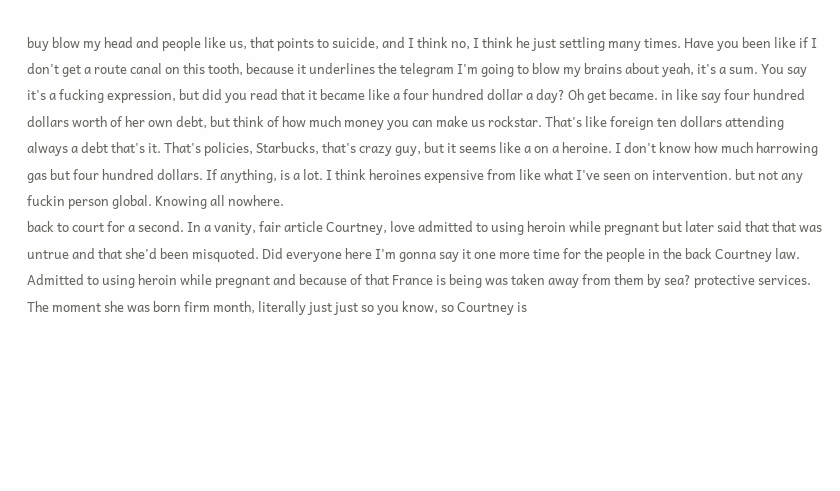buy blow my head and people like us, that points to suicide, and I think no, I think he just settling many times. Have you been like if I don't get a route canal on this tooth, because it underlines the telegram I'm going to blow my brains about yeah, it's a sum. You say it's a fucking expression, but did you read that it became like a four hundred dollar a day? Oh get became. in like say four hundred dollars worth of her own debt, but think of how much money you can make us rockstar. That's like foreign ten dollars attending always a debt that's it. That's policies, Starbucks, that's crazy guy, but it seems like a on a heroine. I don't know how much harrowing gas but four hundred dollars. If anything, is a lot. I think heroines expensive from like what I've seen on intervention. but not any fuckin person global. Knowing all nowhere.
back to court for a second. In a vanity, fair article Courtney, love admitted to using heroin while pregnant but later said that that was untrue and that she'd been misquoted. Did everyone here I'm gonna say it one more time for the people in the back Courtney law. Admitted to using heroin while pregnant and because of that France is being was taken away from them by sea? protective services. The moment she was born firm month, literally just just so you know, so Courtney is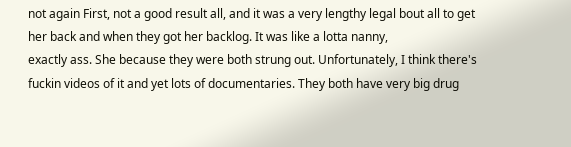not again First, not a good result all, and it was a very lengthy legal bout all to get her back and when they got her backlog. It was like a lotta nanny,
exactly ass. She because they were both strung out. Unfortunately, I think there's fuckin videos of it and yet lots of documentaries. They both have very big drug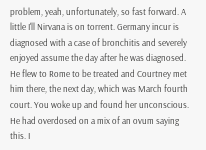problem, yeah, unfortunately, so fast forward. A little I'll Nirvana is on torrent. Germany incur is diagnosed with a case of bronchitis and severely enjoyed assume the day after he was diagnosed. He flew to Rome to be treated and Courtney met him there, the next day, which was March fourth court. You woke up and found her unconscious. He had overdosed on a mix of an ovum saying this. I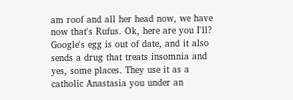am roof and all her head now, we have now that's Rufus. Ok, here are you I'll? Google's egg is out of date, and it also sends a drug that treats insomnia and yes, some places. They use it as a catholic Anastasia you under an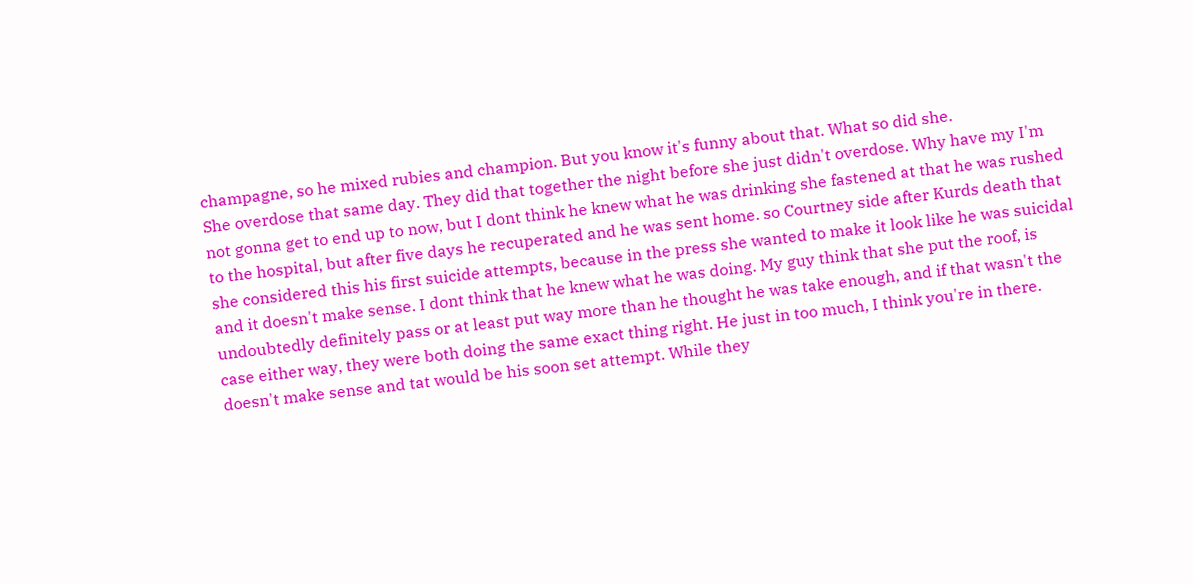champagne, so he mixed rubies and champion. But you know it's funny about that. What so did she.
She overdose that same day. They did that together the night before she just didn't overdose. Why have my I'm not gonna get to end up to now, but I dont think he knew what he was drinking she fastened at that he was rushed to the hospital, but after five days he recuperated and he was sent home. so Courtney side after Kurds death that she considered this his first suicide attempts, because in the press she wanted to make it look like he was suicidal and it doesn't make sense. I dont think that he knew what he was doing. My guy think that she put the roof, is undoubtedly definitely pass or at least put way more than he thought he was take enough, and if that wasn't the case either way, they were both doing the same exact thing right. He just in too much, I think you're in there. doesn't make sense and tat would be his soon set attempt. While they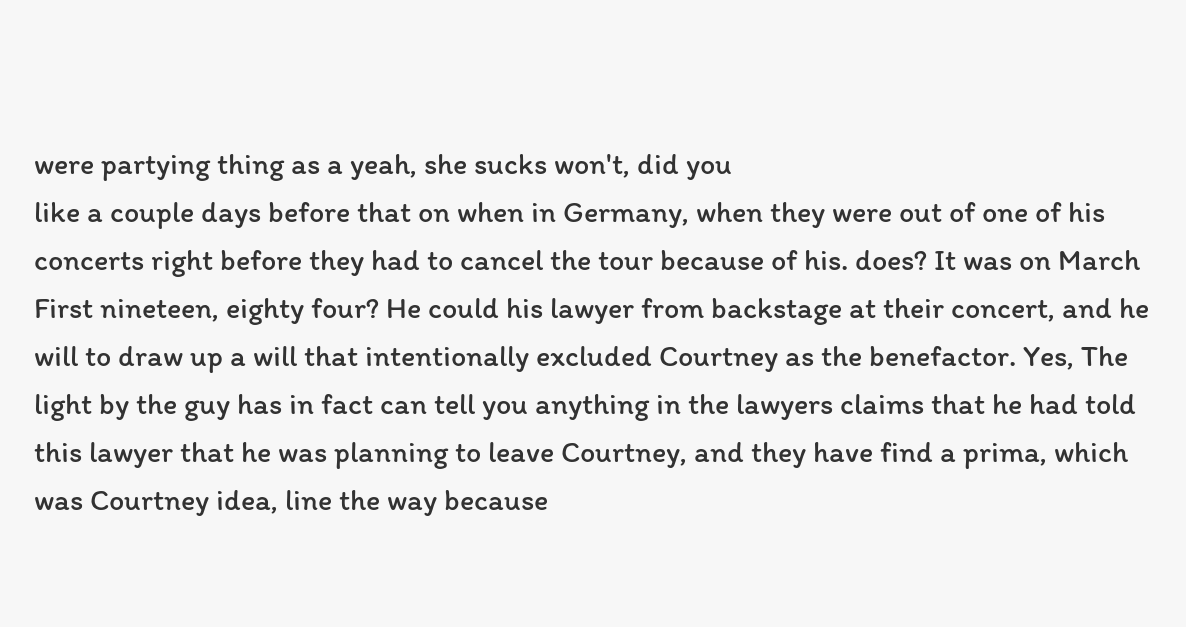were partying thing as a yeah, she sucks won't, did you
like a couple days before that on when in Germany, when they were out of one of his concerts right before they had to cancel the tour because of his. does? It was on March First nineteen, eighty four? He could his lawyer from backstage at their concert, and he will to draw up a will that intentionally excluded Courtney as the benefactor. Yes, The light by the guy has in fact can tell you anything in the lawyers claims that he had told this lawyer that he was planning to leave Courtney, and they have find a prima, which was Courtney idea, line the way because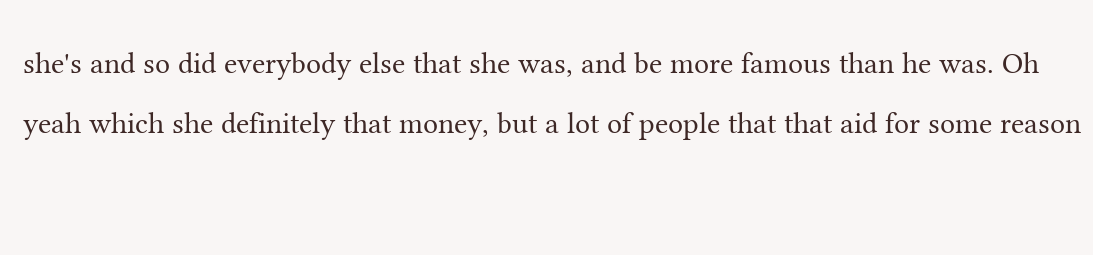she's and so did everybody else that she was, and be more famous than he was. Oh yeah which she definitely that money, but a lot of people that that aid for some reason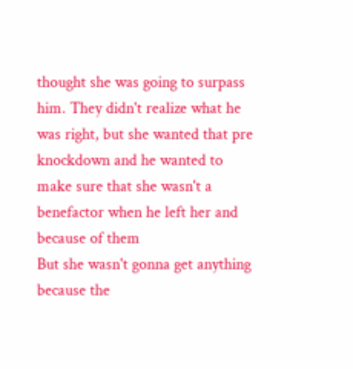thought she was going to surpass him. They didn't realize what he was right, but she wanted that pre knockdown and he wanted to make sure that she wasn't a benefactor when he left her and because of them
But she wasn't gonna get anything because the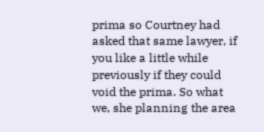prima so Courtney had asked that same lawyer, if you like a little while previously if they could void the prima. So what we, she planning the area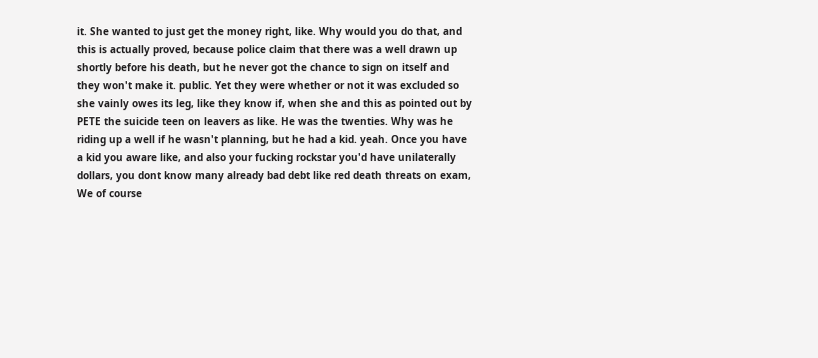it. She wanted to just get the money right, like. Why would you do that, and this is actually proved, because police claim that there was a well drawn up shortly before his death, but he never got the chance to sign on itself and they won't make it. public. Yet they were whether or not it was excluded so she vainly owes its leg, like they know if, when she and this as pointed out by PETE the suicide teen on leavers as like. He was the twenties. Why was he riding up a well if he wasn't planning, but he had a kid. yeah. Once you have a kid you aware like, and also your fucking rockstar you'd have unilaterally dollars, you dont know many already bad debt like red death threats on exam,
We of course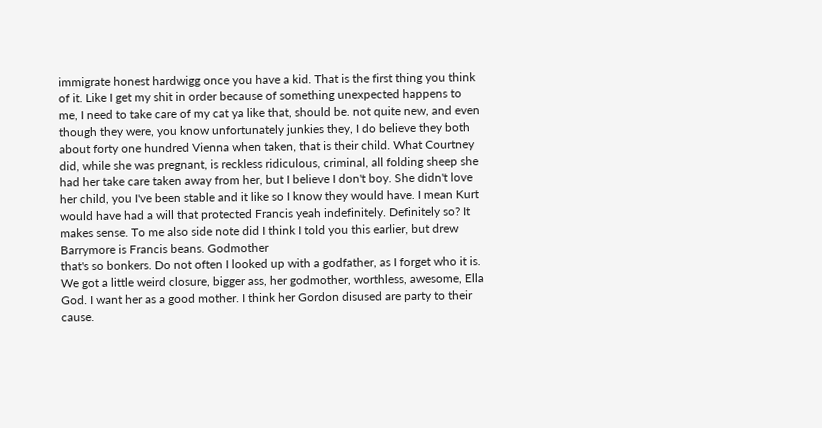immigrate honest hardwigg once you have a kid. That is the first thing you think of it. Like I get my shit in order because of something unexpected happens to me, I need to take care of my cat ya like that, should be. not quite new, and even though they were, you know unfortunately junkies they, I do believe they both about forty one hundred Vienna when taken, that is their child. What Courtney did, while she was pregnant, is reckless ridiculous, criminal, all folding sheep she had her take care taken away from her, but I believe I don't boy. She didn't love her child, you I've been stable and it like so I know they would have. I mean Kurt would have had a will that protected Francis yeah indefinitely. Definitely so? It makes sense. To me also side note did I think I told you this earlier, but drew Barrymore is Francis beans. Godmother
that's so bonkers. Do not often I looked up with a godfather, as I forget who it is. We got a little weird closure, bigger ass, her godmother, worthless, awesome, Ella God. I want her as a good mother. I think her Gordon disused are party to their cause.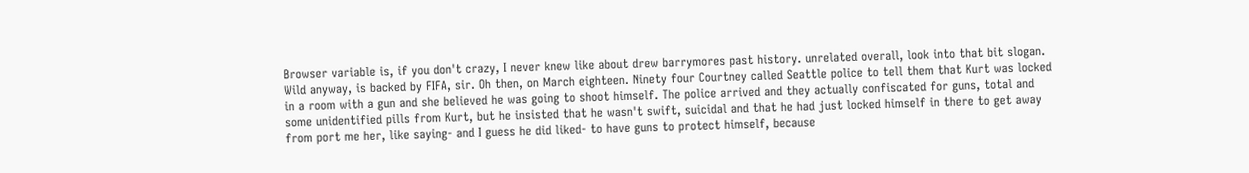Browser variable is, if you don't crazy, I never knew like about drew barrymores past history. unrelated overall, look into that bit slogan. Wild anyway, is backed by FIFA, sir. Oh then, on March eighteen. Ninety four Courtney called Seattle police to tell them that Kurt was locked in a room with a gun and she believed he was going to shoot himself. The police arrived and they actually confiscated for guns, total and some unidentified pills from Kurt, but he insisted that he wasn't swift, suicidal and that he had just locked himself in there to get away from port me her, like saying- and I guess he did liked- to have guns to protect himself, because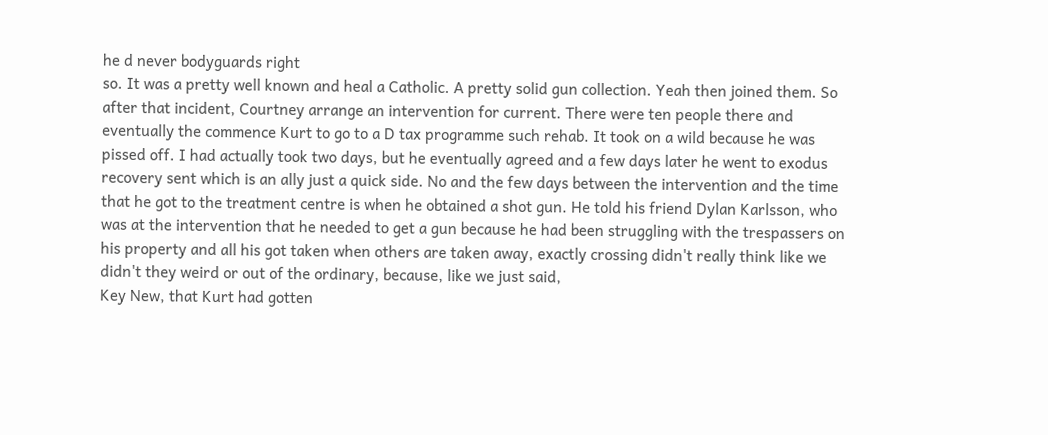he d never bodyguards right
so. It was a pretty well known and heal a Catholic. A pretty solid gun collection. Yeah then joined them. So after that incident, Courtney arrange an intervention for current. There were ten people there and eventually the commence Kurt to go to a D tax programme such rehab. It took on a wild because he was pissed off. I had actually took two days, but he eventually agreed and a few days later he went to exodus recovery sent which is an ally just a quick side. No and the few days between the intervention and the time that he got to the treatment centre is when he obtained a shot gun. He told his friend Dylan Karlsson, who was at the intervention that he needed to get a gun because he had been struggling with the trespassers on his property and all his got taken when others are taken away, exactly crossing didn't really think like we didn't they weird or out of the ordinary, because, like we just said,
Key New, that Kurt had gotten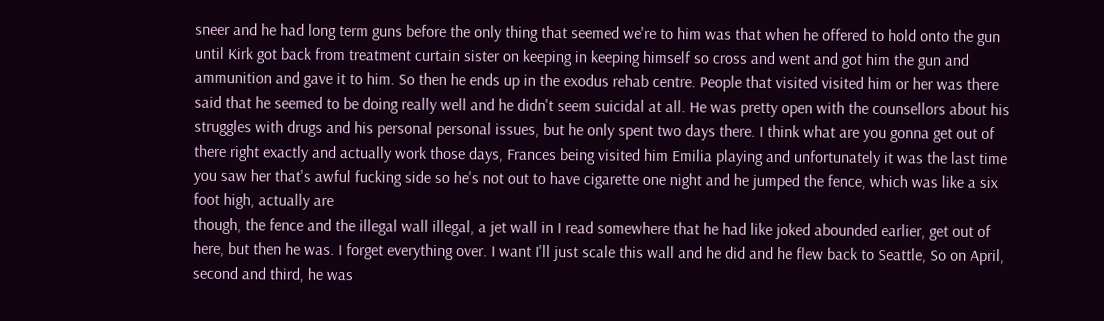sneer and he had long term guns before the only thing that seemed we're to him was that when he offered to hold onto the gun until Kirk got back from treatment curtain sister on keeping in keeping himself so cross and went and got him the gun and ammunition and gave it to him. So then he ends up in the exodus rehab centre. People that visited visited him or her was there said that he seemed to be doing really well and he didn't seem suicidal at all. He was pretty open with the counsellors about his struggles with drugs and his personal personal issues, but he only spent two days there. I think what are you gonna get out of there right exactly and actually work those days, Frances being visited him Emilia playing and unfortunately it was the last time you saw her that's awful fucking side so he's not out to have cigarette one night and he jumped the fence, which was like a six foot high, actually are
though, the fence and the illegal wall illegal, a jet wall in I read somewhere that he had like joked abounded earlier, get out of here, but then he was. I forget everything over. I want I'll just scale this wall and he did and he flew back to Seattle, So on April, second and third, he was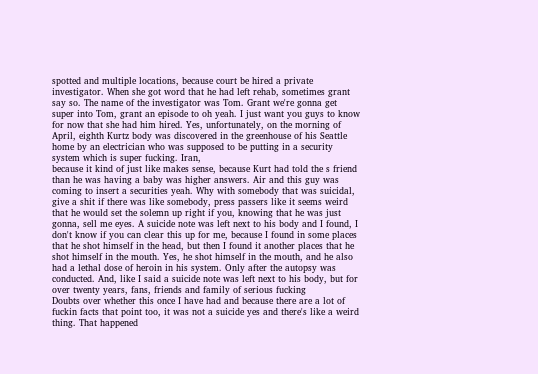spotted and multiple locations, because court be hired a private investigator. When she got word that he had left rehab, sometimes grant say so. The name of the investigator was Tom. Grant we're gonna get super into Tom, grant an episode to oh yeah. I just want you guys to know for now that she had him hired. Yes, unfortunately, on the morning of April, eighth Kurtz body was discovered in the greenhouse of his Seattle home by an electrician who was supposed to be putting in a security system which is super fucking. Iran,
because it kind of just like makes sense, because Kurt had told the s friend than he was having a baby was higher answers. Air and this guy was coming to insert a securities yeah. Why with somebody that was suicidal, give a shit if there was like somebody, press passers like it seems weird that he would set the solemn up right if you, knowing that he was just gonna, sell me eyes. A suicide note was left next to his body and I found, I don't know if you can clear this up for me, because I found in some places that he shot himself in the head, but then I found it another places that he shot himself in the mouth. Yes, he shot himself in the mouth, and he also had a lethal dose of heroin in his system. Only after the autopsy was conducted. And, like I said a suicide note was left next to his body, but for over twenty years, fans, friends and family of serious fucking
Doubts over whether this once I have had and because there are a lot of fuckin facts that point too, it was not a suicide yes and there's like a weird thing. That happened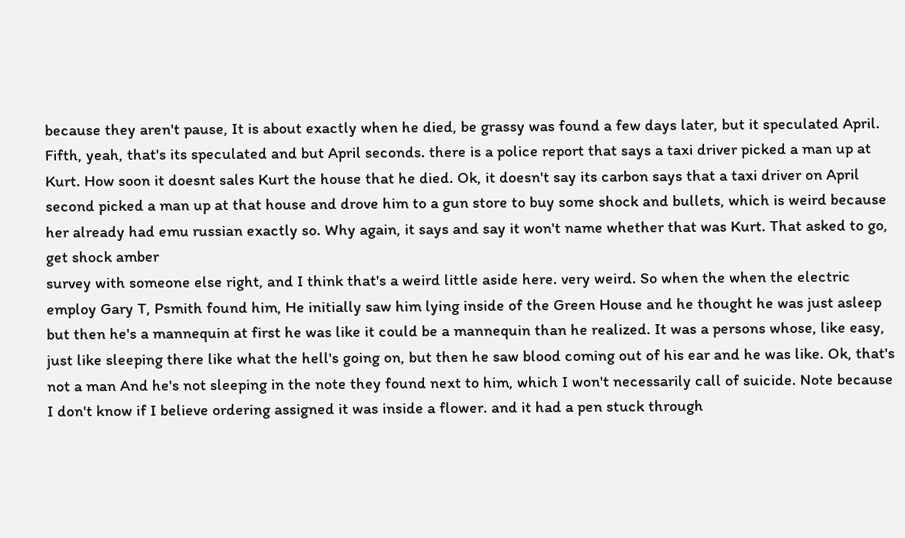because they aren't pause, It is about exactly when he died, be grassy was found a few days later, but it speculated April. Fifth, yeah, that's its speculated and but April seconds. there is a police report that says a taxi driver picked a man up at Kurt. How soon it doesnt sales Kurt the house that he died. Ok, it doesn't say its carbon says that a taxi driver on April second picked a man up at that house and drove him to a gun store to buy some shock and bullets, which is weird because her already had emu russian exactly so. Why again, it says and say it won't name whether that was Kurt. That asked to go, get shock amber
survey with someone else right, and I think that's a weird little aside here. very weird. So when the when the electric employ Gary T, Psmith found him, He initially saw him lying inside of the Green House and he thought he was just asleep but then he's a mannequin at first he was like it could be a mannequin than he realized. It was a persons whose, like easy, just like sleeping there like what the hell's going on, but then he saw blood coming out of his ear and he was like. Ok, that's not a man And he's not sleeping in the note they found next to him, which I won't necessarily call of suicide. Note because I don't know if I believe ordering assigned it was inside a flower. and it had a pen stuck through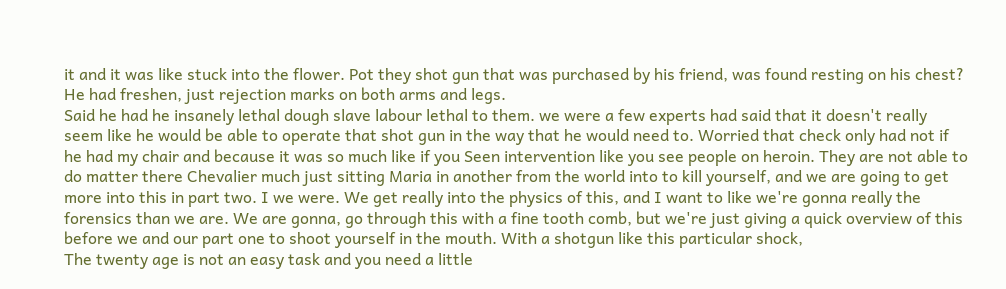it and it was like stuck into the flower. Pot they shot gun that was purchased by his friend, was found resting on his chest? He had freshen, just rejection marks on both arms and legs.
Said he had he insanely lethal dough slave labour lethal to them. we were a few experts had said that it doesn't really seem like he would be able to operate that shot gun in the way that he would need to. Worried that check only had not if he had my chair and because it was so much like if you Seen intervention like you see people on heroin. They are not able to do matter there Chevalier much just sitting Maria in another from the world into to kill yourself, and we are going to get more into this in part two. I we were. We get really into the physics of this, and I want to like we're gonna really the forensics than we are. We are gonna, go through this with a fine tooth comb, but we're just giving a quick overview of this before we and our part one to shoot yourself in the mouth. With a shotgun like this particular shock,
The twenty age is not an easy task and you need a little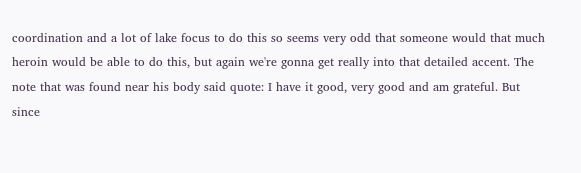coordination and a lot of lake focus to do this so seems very odd that someone would that much heroin would be able to do this, but again we're gonna get really into that detailed accent. The note that was found near his body said quote: I have it good, very good and am grateful. But since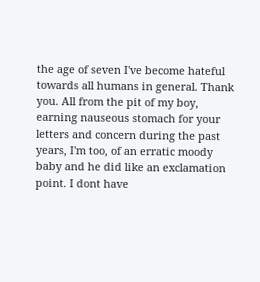the age of seven I've become hateful towards all humans in general. Thank you. All from the pit of my boy, earning nauseous stomach for your letters and concern during the past years, I'm too, of an erratic moody baby and he did like an exclamation point. I dont have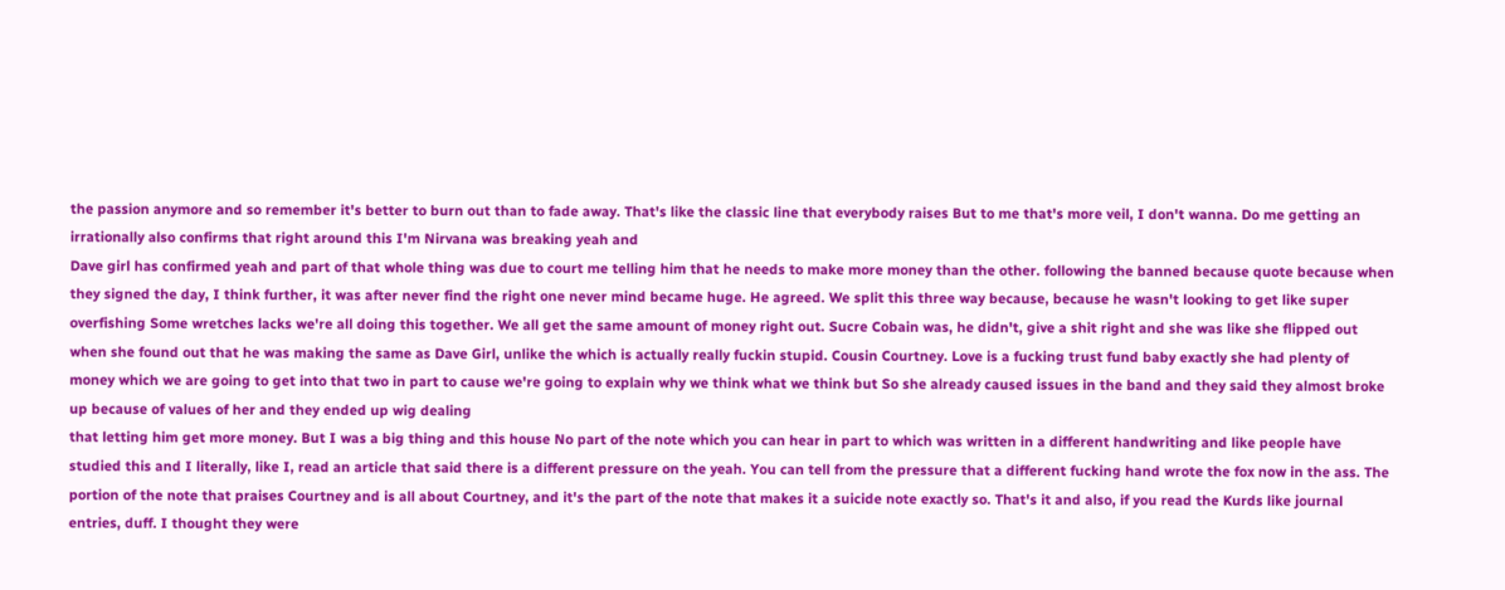the passion anymore and so remember it's better to burn out than to fade away. That's like the classic line that everybody raises But to me that's more veil, I don't wanna. Do me getting an irrationally also confirms that right around this I'm Nirvana was breaking yeah and
Dave girl has confirmed yeah and part of that whole thing was due to court me telling him that he needs to make more money than the other. following the banned because quote because when they signed the day, I think further, it was after never find the right one never mind became huge. He agreed. We split this three way because, because he wasn't looking to get like super overfishing Some wretches lacks we're all doing this together. We all get the same amount of money right out. Sucre Cobain was, he didn't, give a shit right and she was like she flipped out when she found out that he was making the same as Dave Girl, unlike the which is actually really fuckin stupid. Cousin Courtney. Love is a fucking trust fund baby exactly she had plenty of money which we are going to get into that two in part to cause we're going to explain why we think what we think but So she already caused issues in the band and they said they almost broke up because of values of her and they ended up wig dealing
that letting him get more money. But I was a big thing and this house No part of the note which you can hear in part to which was written in a different handwriting and like people have studied this and I literally, like I, read an article that said there is a different pressure on the yeah. You can tell from the pressure that a different fucking hand wrote the fox now in the ass. The portion of the note that praises Courtney and is all about Courtney, and it's the part of the note that makes it a suicide note exactly so. That's it and also, if you read the Kurds like journal entries, duff. I thought they were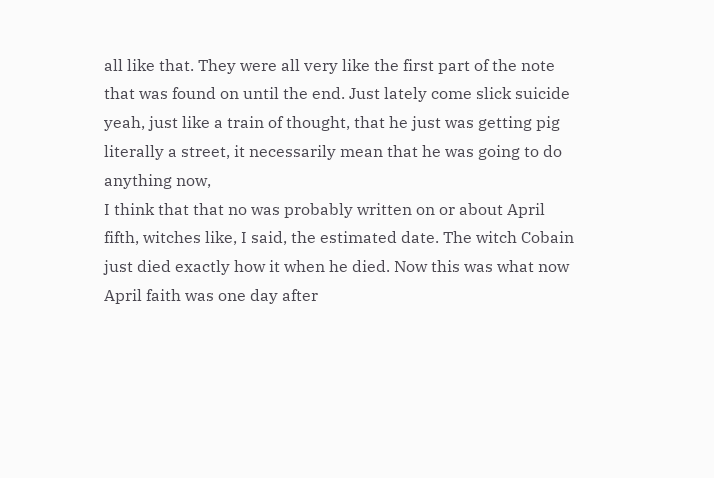all like that. They were all very like the first part of the note that was found on until the end. Just lately come slick suicide yeah, just like a train of thought, that he just was getting pig literally a street, it necessarily mean that he was going to do anything now,
I think that that no was probably written on or about April fifth, witches like, I said, the estimated date. The witch Cobain just died exactly how it when he died. Now this was what now April faith was one day after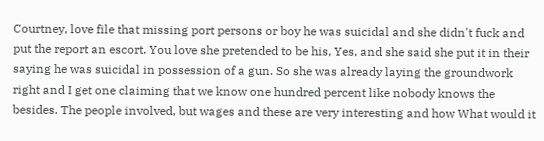Courtney, love file that missing port persons or boy he was suicidal and she didn't fuck and put the report an escort. You love she pretended to be his, Yes, and she said she put it in their saying he was suicidal in possession of a gun. So she was already laying the groundwork right and I get one claiming that we know one hundred percent like nobody knows the besides. The people involved, but wages and these are very interesting and how What would it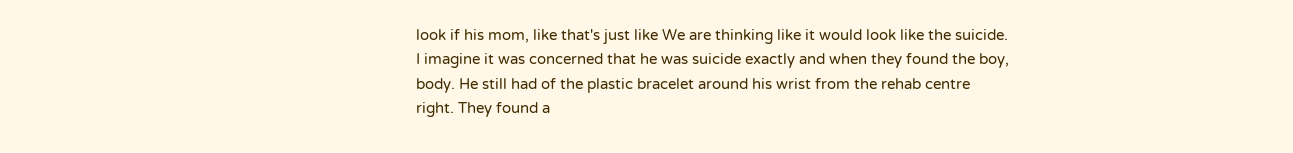look if his mom, like that's just like We are thinking like it would look like the suicide. I imagine it was concerned that he was suicide exactly and when they found the boy,
body. He still had of the plastic bracelet around his wrist from the rehab centre right. They found a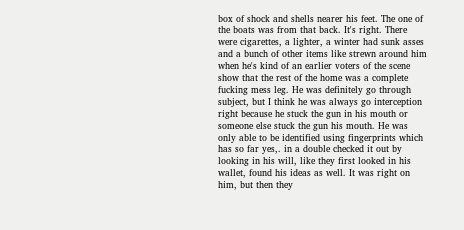box of shock and shells nearer his feet. The one of the boats was from that back. It's right. There were cigarettes, a lighter, a winter had sunk asses and a bunch of other items like strewn around him when he's kind of an earlier voters of the scene show that the rest of the home was a complete fucking mess leg. He was definitely go through subject, but I think he was always go interception right because he stuck the gun in his mouth or someone else stuck the gun his mouth. He was only able to be identified using fingerprints which has so far yes,. in a double checked it out by looking in his will, like they first looked in his wallet, found his ideas as well. It was right on him, but then they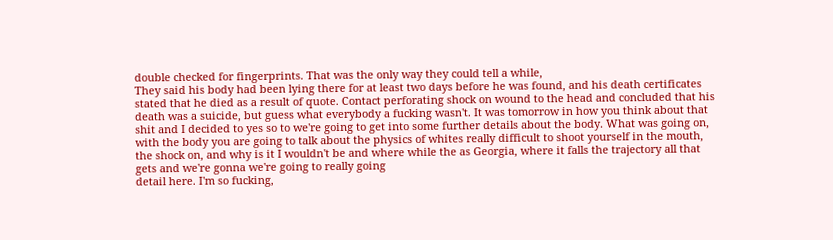double checked for fingerprints. That was the only way they could tell a while,
They said his body had been lying there for at least two days before he was found, and his death certificates stated that he died as a result of quote. Contact perforating shock on wound to the head and concluded that his death was a suicide, but guess what everybody a fucking wasn't. It was tomorrow in how you think about that shit and I decided to yes so to we're going to get into some further details about the body. What was going on, with the body you are going to talk about the physics of whites really difficult to shoot yourself in the mouth, the shock on, and why is it I wouldn't be and where while the as Georgia, where it falls the trajectory all that gets and we're gonna we're going to really going
detail here. I'm so fucking,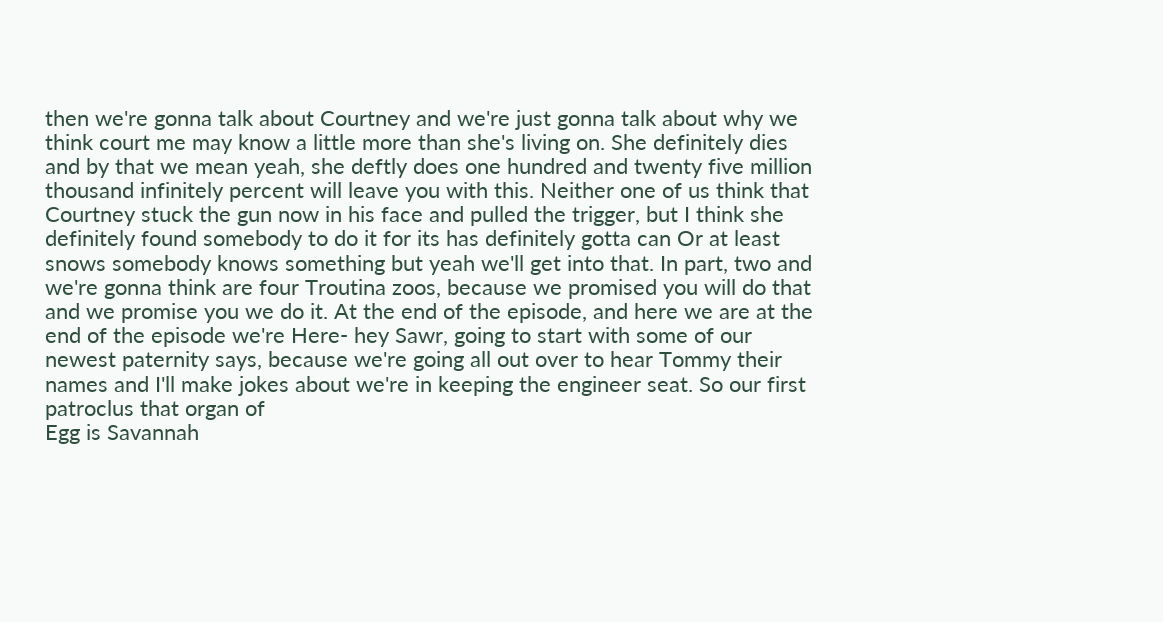then we're gonna talk about Courtney and we're just gonna talk about why we think court me may know a little more than she's living on. She definitely dies and by that we mean yeah, she deftly does one hundred and twenty five million thousand infinitely percent will leave you with this. Neither one of us think that Courtney stuck the gun now in his face and pulled the trigger, but I think she definitely found somebody to do it for its has definitely gotta can Or at least snows somebody knows something but yeah we'll get into that. In part, two and we're gonna think are four Troutina zoos, because we promised you will do that and we promise you we do it. At the end of the episode, and here we are at the end of the episode we're Here- hey Sawr, going to start with some of our newest paternity says, because we're going all out over to hear Tommy their names and I'll make jokes about we're in keeping the engineer seat. So our first patroclus that organ of
Egg is Savannah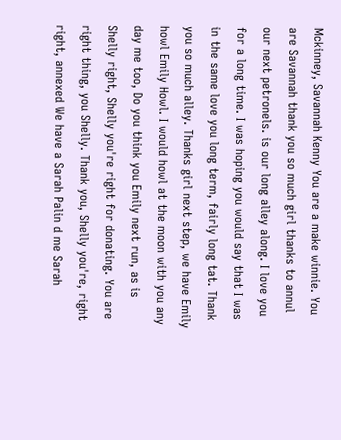Mckinney, Savannah Kenny You are a make winnie. You are Savannah thank you so much girl thanks to annul our next petronels. is our long alley along. I love you for a long time. I was hoping you would say that I was in the same love you long term, fairly long tat. Thank you so much alley. Thanks girl next step, we have Emily howl Emily Howl. I would howl at the moon with you any day me too, Do you think you Emily next run, as is Shelly right, Shelly you're right for donating. You are right thing, you Shelly. Thank you, Shelly you're, right right, annexed We have a Sarah Palin d me Sarah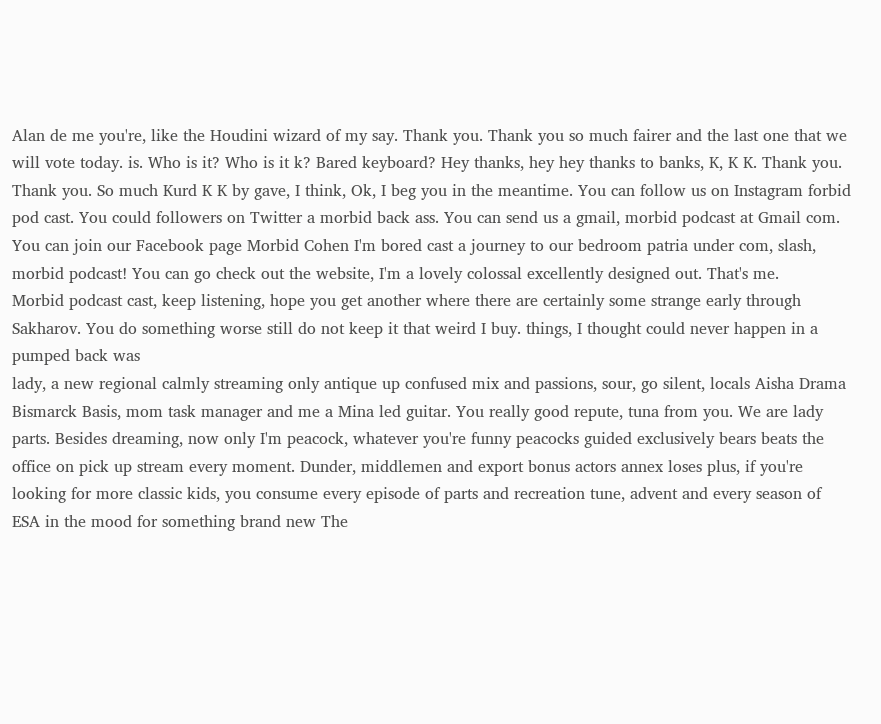Alan de me you're, like the Houdini wizard of my say. Thank you. Thank you so much fairer and the last one that we will vote today. is. Who is it? Who is it k? Bared keyboard? Hey thanks, hey hey thanks to banks, K, K K. Thank you. Thank you. So much Kurd K K by gave, I think, Ok, I beg you in the meantime. You can follow us on Instagram forbid pod cast. You could followers on Twitter a morbid back ass. You can send us a gmail, morbid podcast at Gmail com. You can join our Facebook page Morbid Cohen I'm bored cast a journey to our bedroom patria under com, slash, morbid podcast! You can go check out the website, I'm a lovely colossal excellently designed out. That's me.
Morbid podcast cast, keep listening, hope you get another where there are certainly some strange early through Sakharov. You do something worse still do not keep it that weird I buy. things, I thought could never happen in a pumped back was
lady, a new regional calmly streaming only antique up confused mix and passions, sour, go silent, locals Aisha Drama Bismarck Basis, mom task manager and me a Mina led guitar. You really good repute, tuna from you. We are lady parts. Besides dreaming, now only I'm peacock, whatever you're funny peacocks guided exclusively bears beats the office on pick up stream every moment. Dunder, middlemen and export bonus actors annex loses plus, if you're looking for more classic kids, you consume every episode of parts and recreation tune, advent and every season of ESA in the mood for something brand new The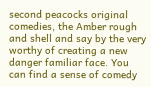second peacocks original comedies, the Amber rough and shell and say by the very worthy of creating a new danger familiar face. You can find a sense of comedy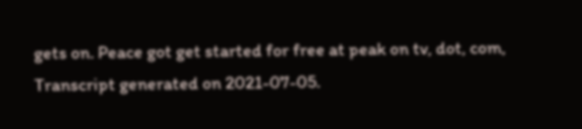gets on. Peace got get started for free at peak on tv, dot, com,
Transcript generated on 2021-07-05.